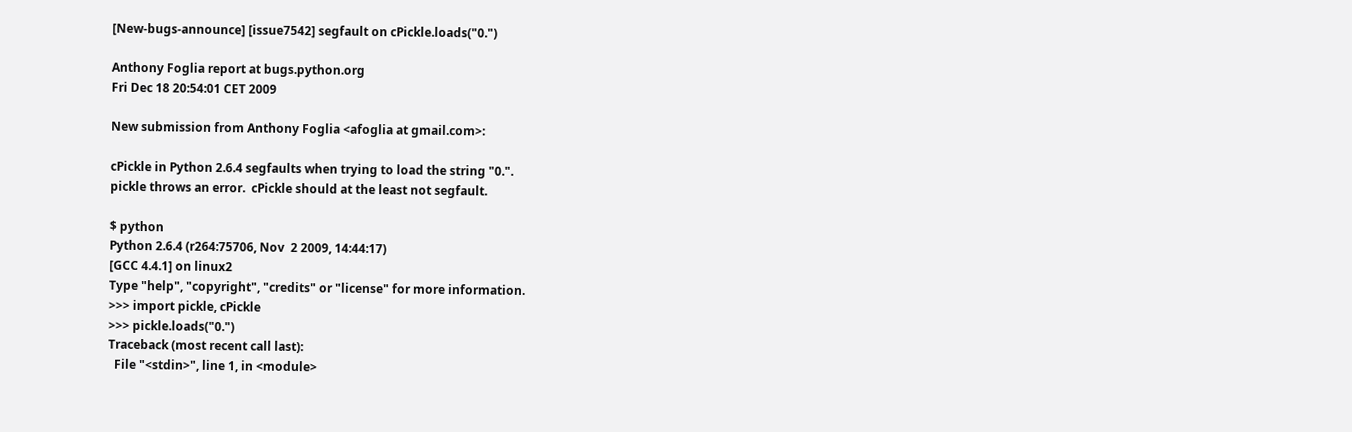[New-bugs-announce] [issue7542] segfault on cPickle.loads("0.")

Anthony Foglia report at bugs.python.org
Fri Dec 18 20:54:01 CET 2009

New submission from Anthony Foglia <afoglia at gmail.com>:

cPickle in Python 2.6.4 segfaults when trying to load the string "0.".
pickle throws an error.  cPickle should at the least not segfault.

$ python
Python 2.6.4 (r264:75706, Nov  2 2009, 14:44:17)
[GCC 4.4.1] on linux2
Type "help", "copyright", "credits" or "license" for more information.
>>> import pickle, cPickle
>>> pickle.loads("0.")
Traceback (most recent call last):
  File "<stdin>", line 1, in <module>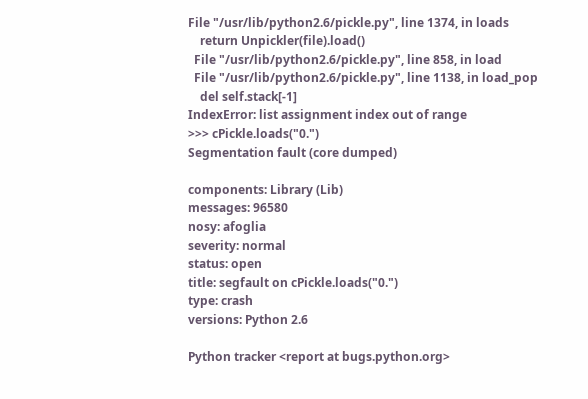File "/usr/lib/python2.6/pickle.py", line 1374, in loads
    return Unpickler(file).load()
  File "/usr/lib/python2.6/pickle.py", line 858, in load
  File "/usr/lib/python2.6/pickle.py", line 1138, in load_pop
    del self.stack[-1]
IndexError: list assignment index out of range
>>> cPickle.loads("0.")
Segmentation fault (core dumped)

components: Library (Lib)
messages: 96580
nosy: afoglia
severity: normal
status: open
title: segfault on cPickle.loads("0.")
type: crash
versions: Python 2.6

Python tracker <report at bugs.python.org>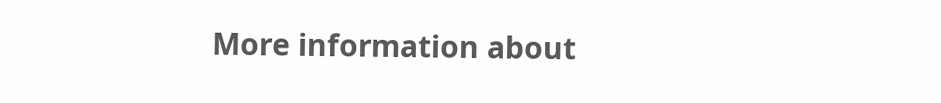More information about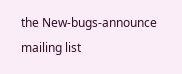the New-bugs-announce mailing list